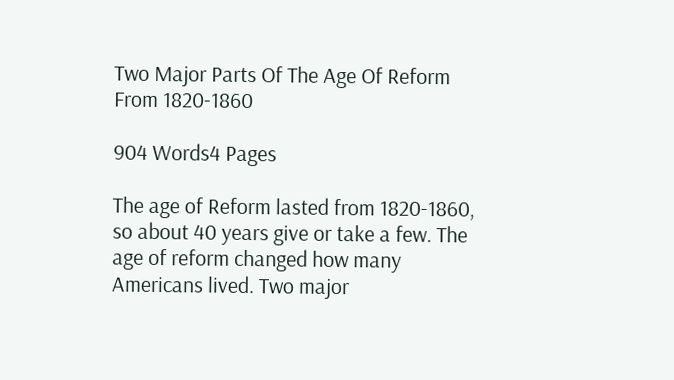Two Major Parts Of The Age Of Reform From 1820-1860

904 Words4 Pages

The age of Reform lasted from 1820-1860, so about 40 years give or take a few. The age of reform changed how many Americans lived. Two major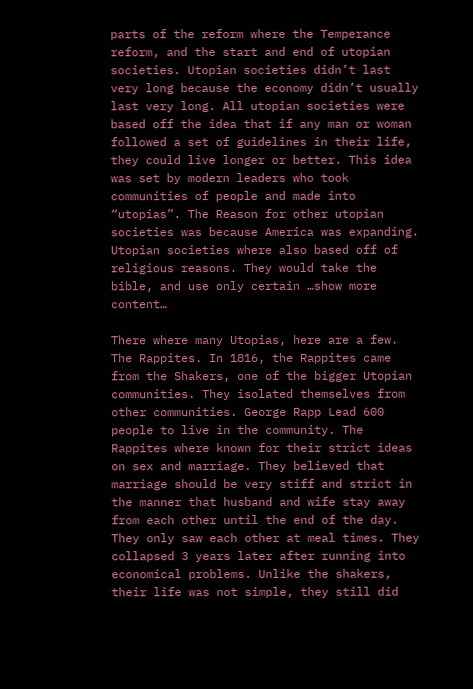parts of the reform where the Temperance reform, and the start and end of utopian societies. Utopian societies didn’t last very long because the economy didn’t usually last very long. All utopian societies were based off the idea that if any man or woman followed a set of guidelines in their life, they could live longer or better. This idea was set by modern leaders who took communities of people and made into “utopias”. The Reason for other utopian societies was because America was expanding. Utopian societies where also based off of religious reasons. They would take the bible, and use only certain …show more content…

There where many Utopias, here are a few. The Rappites. In 1816, the Rappites came from the Shakers, one of the bigger Utopian communities. They isolated themselves from other communities. George Rapp Lead 600 people to live in the community. The Rappites where known for their strict ideas on sex and marriage. They believed that marriage should be very stiff and strict in the manner that husband and wife stay away from each other until the end of the day. They only saw each other at meal times. They collapsed 3 years later after running into economical problems. Unlike the shakers, their life was not simple, they still did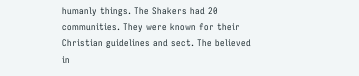humanly things. The Shakers had 20 communities. They were known for their Christian guidelines and sect. The believed in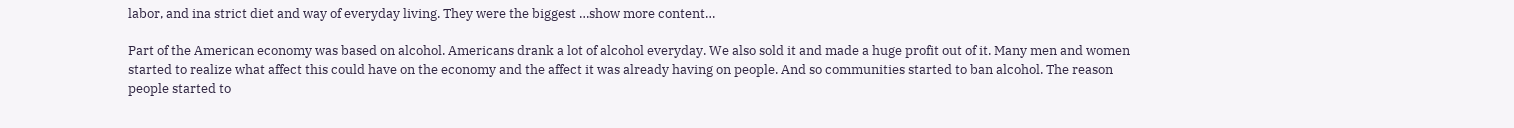labor, and ina strict diet and way of everyday living. They were the biggest …show more content…

Part of the American economy was based on alcohol. Americans drank a lot of alcohol everyday. We also sold it and made a huge profit out of it. Many men and women started to realize what affect this could have on the economy and the affect it was already having on people. And so communities started to ban alcohol. The reason people started to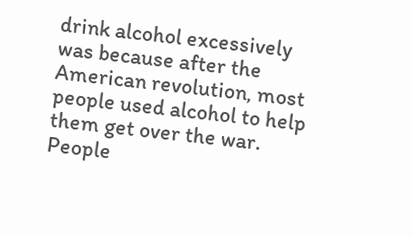drink alcohol excessively was because after the American revolution, most people used alcohol to help them get over the war. People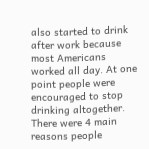also started to drink after work because most Americans worked all day. At one point people were encouraged to stop drinking altogether. There were 4 main reasons people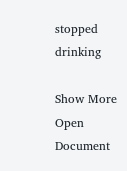stopped drinking

Show More
Open Document